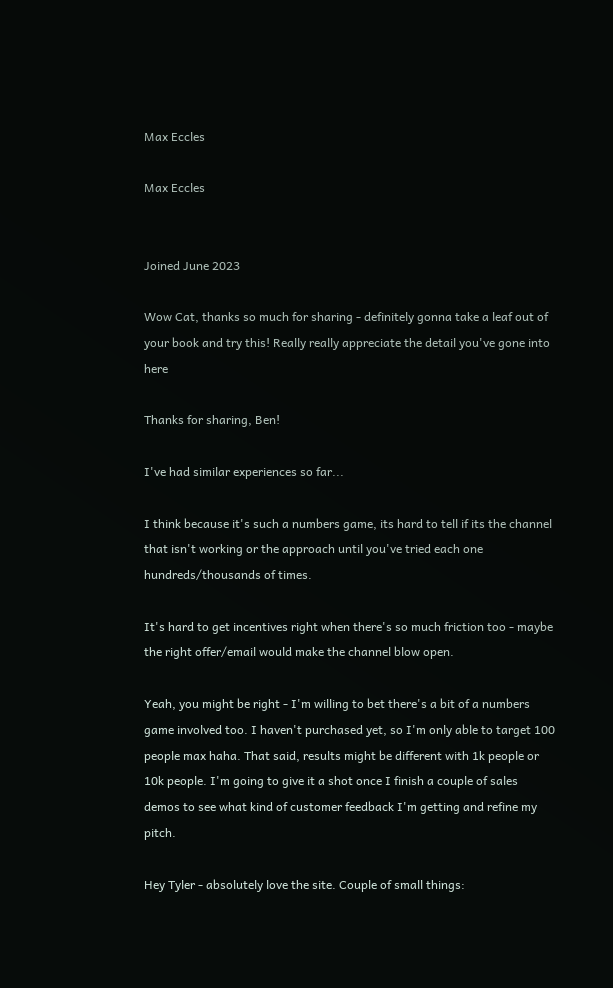Max Eccles

Max Eccles


Joined June 2023

Wow Cat, thanks so much for sharing - definitely gonna take a leaf out of your book and try this! Really really appreciate the detail you've gone into here

Thanks for sharing, Ben!

I've had similar experiences so far...

I think because it's such a numbers game, its hard to tell if its the channel that isn't working or the approach until you've tried each one hundreds/thousands of times.

It's hard to get incentives right when there's so much friction too - maybe the right offer/email would make the channel blow open.

Yeah, you might be right - I'm willing to bet there's a bit of a numbers game involved too. I haven't purchased yet, so I'm only able to target 100 people max haha. That said, results might be different with 1k people or 10k people. I'm going to give it a shot once I finish a couple of sales demos to see what kind of customer feedback I'm getting and refine my pitch.

Hey Tyler - absolutely love the site. Couple of small things: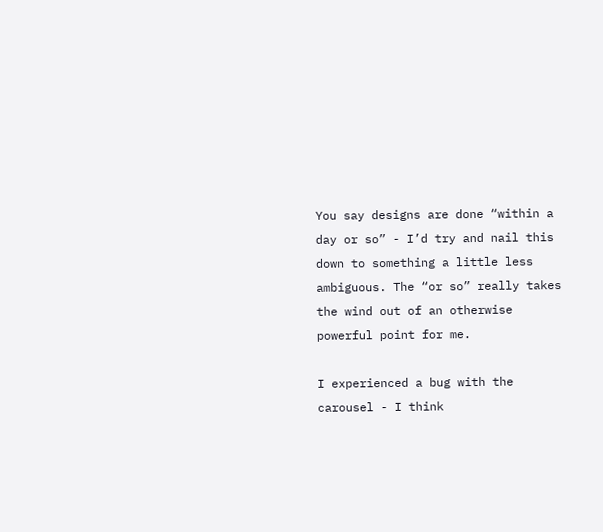You say designs are done “within a day or so” - I’d try and nail this down to something a little less ambiguous. The “or so” really takes the wind out of an otherwise powerful point for me.

I experienced a bug with the carousel - I think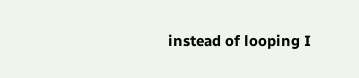instead of looping I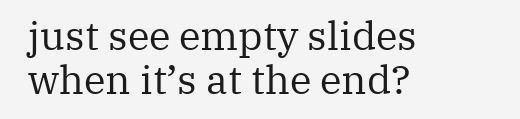just see empty slides when it’s at the end?